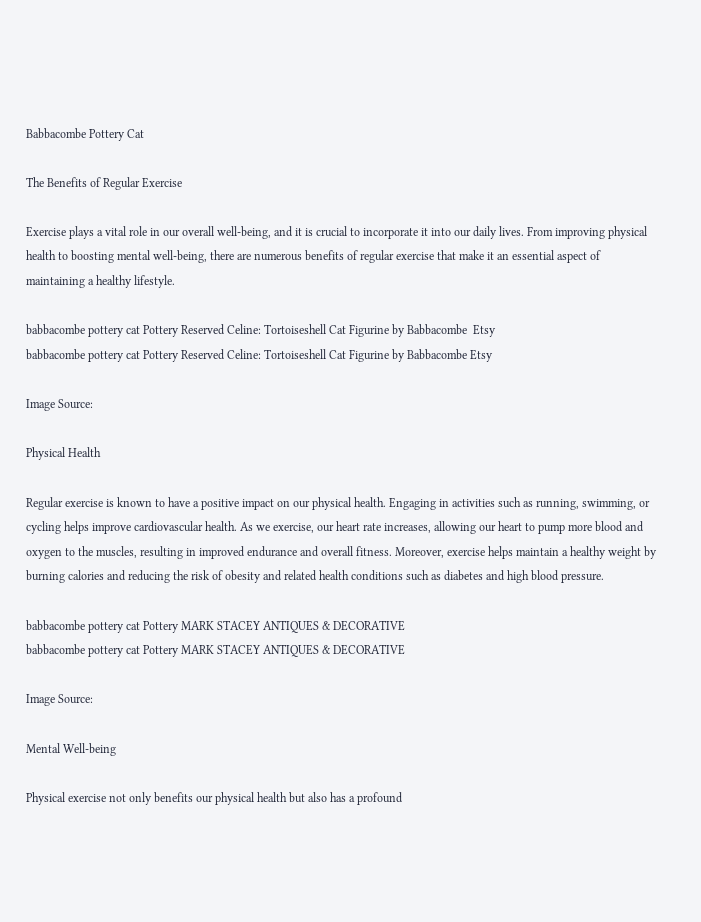Babbacombe Pottery Cat

The Benefits of Regular Exercise

Exercise plays a vital role in our overall well-being, and it is crucial to incorporate it into our daily lives. From improving physical health to boosting mental well-being, there are numerous benefits of regular exercise that make it an essential aspect of maintaining a healthy lifestyle.

babbacombe pottery cat Pottery Reserved Celine: Tortoiseshell Cat Figurine by Babbacombe  Etsy
babbacombe pottery cat Pottery Reserved Celine: Tortoiseshell Cat Figurine by Babbacombe Etsy

Image Source:

Physical Health

Regular exercise is known to have a positive impact on our physical health. Engaging in activities such as running, swimming, or cycling helps improve cardiovascular health. As we exercise, our heart rate increases, allowing our heart to pump more blood and oxygen to the muscles, resulting in improved endurance and overall fitness. Moreover, exercise helps maintain a healthy weight by burning calories and reducing the risk of obesity and related health conditions such as diabetes and high blood pressure.

babbacombe pottery cat Pottery MARK STACEY ANTIQUES & DECORATIVE
babbacombe pottery cat Pottery MARK STACEY ANTIQUES & DECORATIVE

Image Source:

Mental Well-being

Physical exercise not only benefits our physical health but also has a profound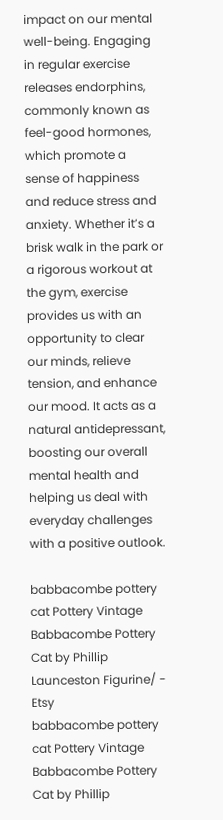impact on our mental well-being. Engaging in regular exercise releases endorphins, commonly known as feel-good hormones, which promote a sense of happiness and reduce stress and anxiety. Whether it’s a brisk walk in the park or a rigorous workout at the gym, exercise provides us with an opportunity to clear our minds, relieve tension, and enhance our mood. It acts as a natural antidepressant, boosting our overall mental health and helping us deal with everyday challenges with a positive outlook.

babbacombe pottery cat Pottery Vintage Babbacombe Pottery Cat by Phillip Launceston Figurine/ - Etsy
babbacombe pottery cat Pottery Vintage Babbacombe Pottery Cat by Phillip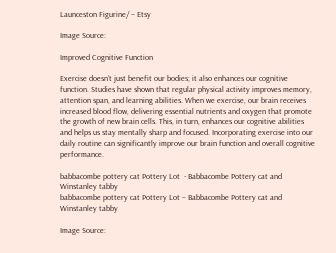Launceston Figurine/ – Etsy

Image Source:

Improved Cognitive Function

Exercise doesn’t just benefit our bodies; it also enhances our cognitive function. Studies have shown that regular physical activity improves memory, attention span, and learning abilities. When we exercise, our brain receives increased blood flow, delivering essential nutrients and oxygen that promote the growth of new brain cells. This, in turn, enhances our cognitive abilities and helps us stay mentally sharp and focused. Incorporating exercise into our daily routine can significantly improve our brain function and overall cognitive performance.

babbacombe pottery cat Pottery Lot  - Babbacombe Pottery cat and Winstanley tabby
babbacombe pottery cat Pottery Lot – Babbacombe Pottery cat and Winstanley tabby

Image Source: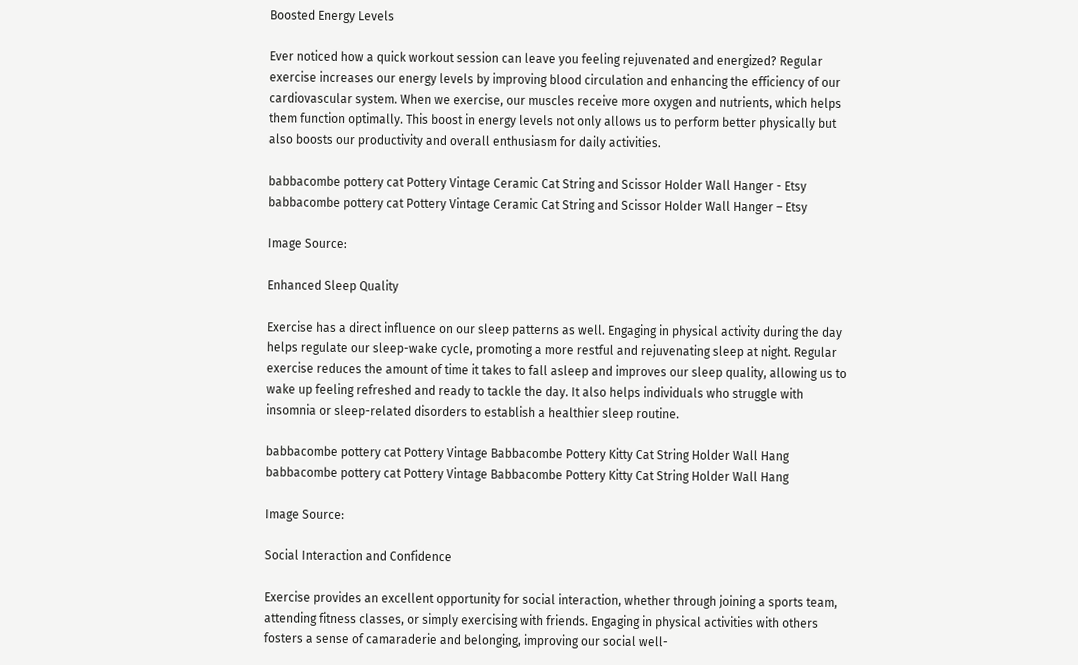Boosted Energy Levels

Ever noticed how a quick workout session can leave you feeling rejuvenated and energized? Regular exercise increases our energy levels by improving blood circulation and enhancing the efficiency of our cardiovascular system. When we exercise, our muscles receive more oxygen and nutrients, which helps them function optimally. This boost in energy levels not only allows us to perform better physically but also boosts our productivity and overall enthusiasm for daily activities.

babbacombe pottery cat Pottery Vintage Ceramic Cat String and Scissor Holder Wall Hanger - Etsy
babbacombe pottery cat Pottery Vintage Ceramic Cat String and Scissor Holder Wall Hanger – Etsy

Image Source:

Enhanced Sleep Quality

Exercise has a direct influence on our sleep patterns as well. Engaging in physical activity during the day helps regulate our sleep-wake cycle, promoting a more restful and rejuvenating sleep at night. Regular exercise reduces the amount of time it takes to fall asleep and improves our sleep quality, allowing us to wake up feeling refreshed and ready to tackle the day. It also helps individuals who struggle with insomnia or sleep-related disorders to establish a healthier sleep routine.

babbacombe pottery cat Pottery Vintage Babbacombe Pottery Kitty Cat String Holder Wall Hang
babbacombe pottery cat Pottery Vintage Babbacombe Pottery Kitty Cat String Holder Wall Hang

Image Source:

Social Interaction and Confidence

Exercise provides an excellent opportunity for social interaction, whether through joining a sports team, attending fitness classes, or simply exercising with friends. Engaging in physical activities with others fosters a sense of camaraderie and belonging, improving our social well-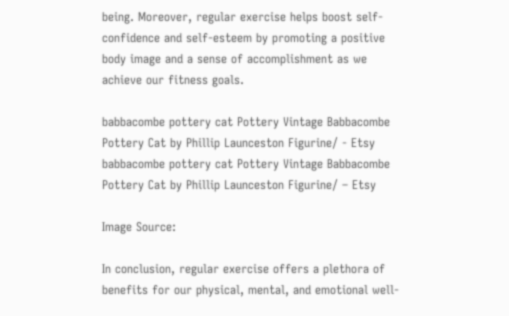being. Moreover, regular exercise helps boost self-confidence and self-esteem by promoting a positive body image and a sense of accomplishment as we achieve our fitness goals.

babbacombe pottery cat Pottery Vintage Babbacombe Pottery Cat by Phillip Launceston Figurine/ - Etsy
babbacombe pottery cat Pottery Vintage Babbacombe Pottery Cat by Phillip Launceston Figurine/ – Etsy

Image Source:

In conclusion, regular exercise offers a plethora of benefits for our physical, mental, and emotional well-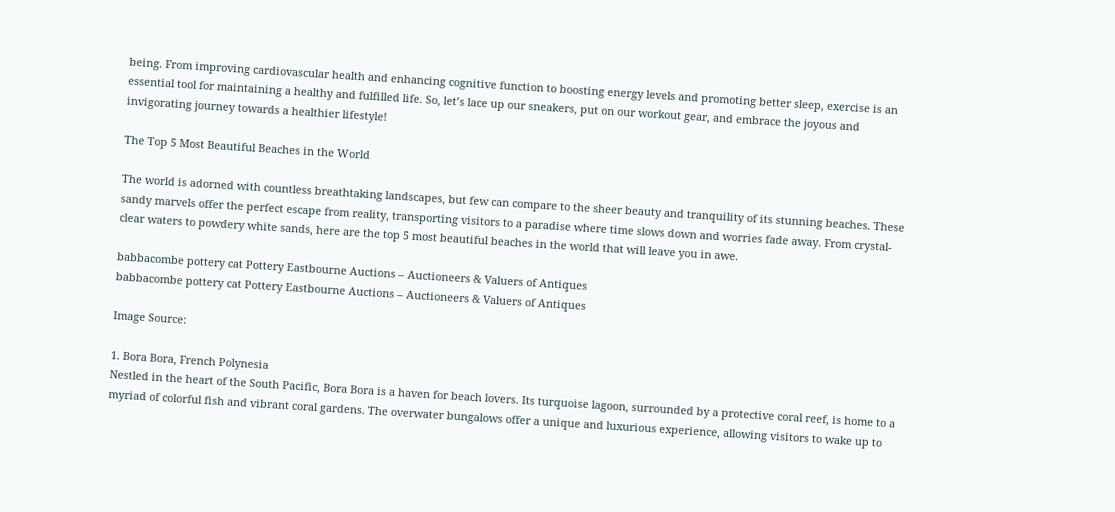being. From improving cardiovascular health and enhancing cognitive function to boosting energy levels and promoting better sleep, exercise is an essential tool for maintaining a healthy and fulfilled life. So, let’s lace up our sneakers, put on our workout gear, and embrace the joyous and invigorating journey towards a healthier lifestyle!

The Top 5 Most Beautiful Beaches in the World

The world is adorned with countless breathtaking landscapes, but few can compare to the sheer beauty and tranquility of its stunning beaches. These sandy marvels offer the perfect escape from reality, transporting visitors to a paradise where time slows down and worries fade away. From crystal-clear waters to powdery white sands, here are the top 5 most beautiful beaches in the world that will leave you in awe.

babbacombe pottery cat Pottery Eastbourne Auctions – Auctioneers & Valuers of Antiques
babbacombe pottery cat Pottery Eastbourne Auctions – Auctioneers & Valuers of Antiques

Image Source:

1. Bora Bora, French Polynesia
Nestled in the heart of the South Pacific, Bora Bora is a haven for beach lovers. Its turquoise lagoon, surrounded by a protective coral reef, is home to a myriad of colorful fish and vibrant coral gardens. The overwater bungalows offer a unique and luxurious experience, allowing visitors to wake up to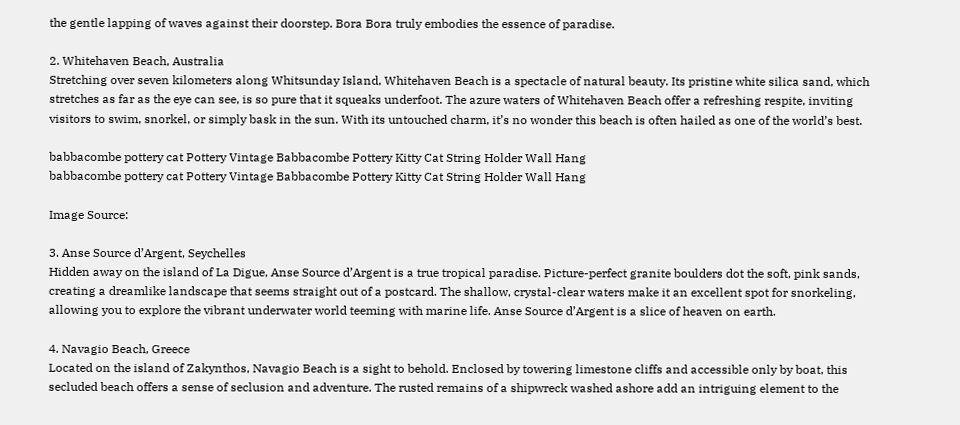the gentle lapping of waves against their doorstep. Bora Bora truly embodies the essence of paradise.

2. Whitehaven Beach, Australia
Stretching over seven kilometers along Whitsunday Island, Whitehaven Beach is a spectacle of natural beauty. Its pristine white silica sand, which stretches as far as the eye can see, is so pure that it squeaks underfoot. The azure waters of Whitehaven Beach offer a refreshing respite, inviting visitors to swim, snorkel, or simply bask in the sun. With its untouched charm, it’s no wonder this beach is often hailed as one of the world’s best.

babbacombe pottery cat Pottery Vintage Babbacombe Pottery Kitty Cat String Holder Wall Hang
babbacombe pottery cat Pottery Vintage Babbacombe Pottery Kitty Cat String Holder Wall Hang

Image Source:

3. Anse Source d’Argent, Seychelles
Hidden away on the island of La Digue, Anse Source d’Argent is a true tropical paradise. Picture-perfect granite boulders dot the soft, pink sands, creating a dreamlike landscape that seems straight out of a postcard. The shallow, crystal-clear waters make it an excellent spot for snorkeling, allowing you to explore the vibrant underwater world teeming with marine life. Anse Source d’Argent is a slice of heaven on earth.

4. Navagio Beach, Greece
Located on the island of Zakynthos, Navagio Beach is a sight to behold. Enclosed by towering limestone cliffs and accessible only by boat, this secluded beach offers a sense of seclusion and adventure. The rusted remains of a shipwreck washed ashore add an intriguing element to the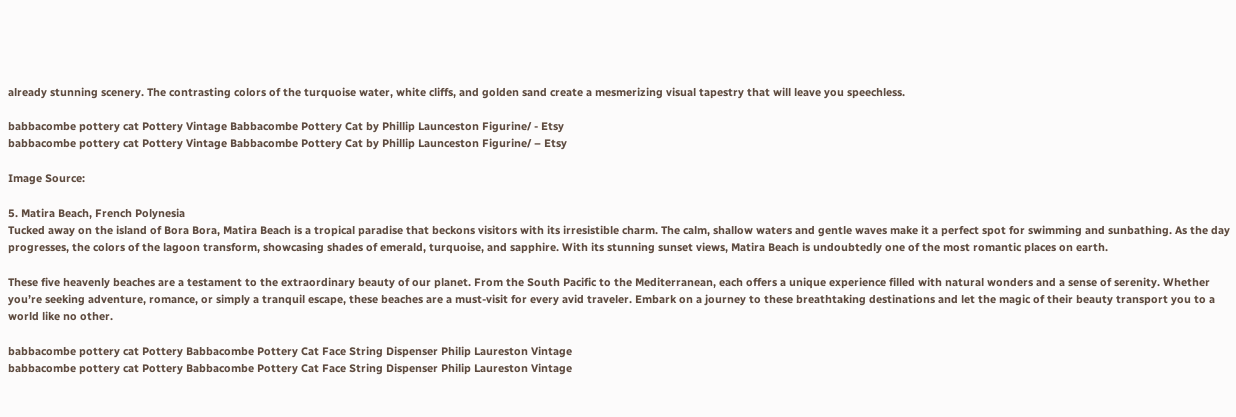already stunning scenery. The contrasting colors of the turquoise water, white cliffs, and golden sand create a mesmerizing visual tapestry that will leave you speechless.

babbacombe pottery cat Pottery Vintage Babbacombe Pottery Cat by Phillip Launceston Figurine/ - Etsy
babbacombe pottery cat Pottery Vintage Babbacombe Pottery Cat by Phillip Launceston Figurine/ – Etsy

Image Source:

5. Matira Beach, French Polynesia
Tucked away on the island of Bora Bora, Matira Beach is a tropical paradise that beckons visitors with its irresistible charm. The calm, shallow waters and gentle waves make it a perfect spot for swimming and sunbathing. As the day progresses, the colors of the lagoon transform, showcasing shades of emerald, turquoise, and sapphire. With its stunning sunset views, Matira Beach is undoubtedly one of the most romantic places on earth.

These five heavenly beaches are a testament to the extraordinary beauty of our planet. From the South Pacific to the Mediterranean, each offers a unique experience filled with natural wonders and a sense of serenity. Whether you’re seeking adventure, romance, or simply a tranquil escape, these beaches are a must-visit for every avid traveler. Embark on a journey to these breathtaking destinations and let the magic of their beauty transport you to a world like no other.

babbacombe pottery cat Pottery Babbacombe Pottery Cat Face String Dispenser Philip Laureston Vintage
babbacombe pottery cat Pottery Babbacombe Pottery Cat Face String Dispenser Philip Laureston Vintage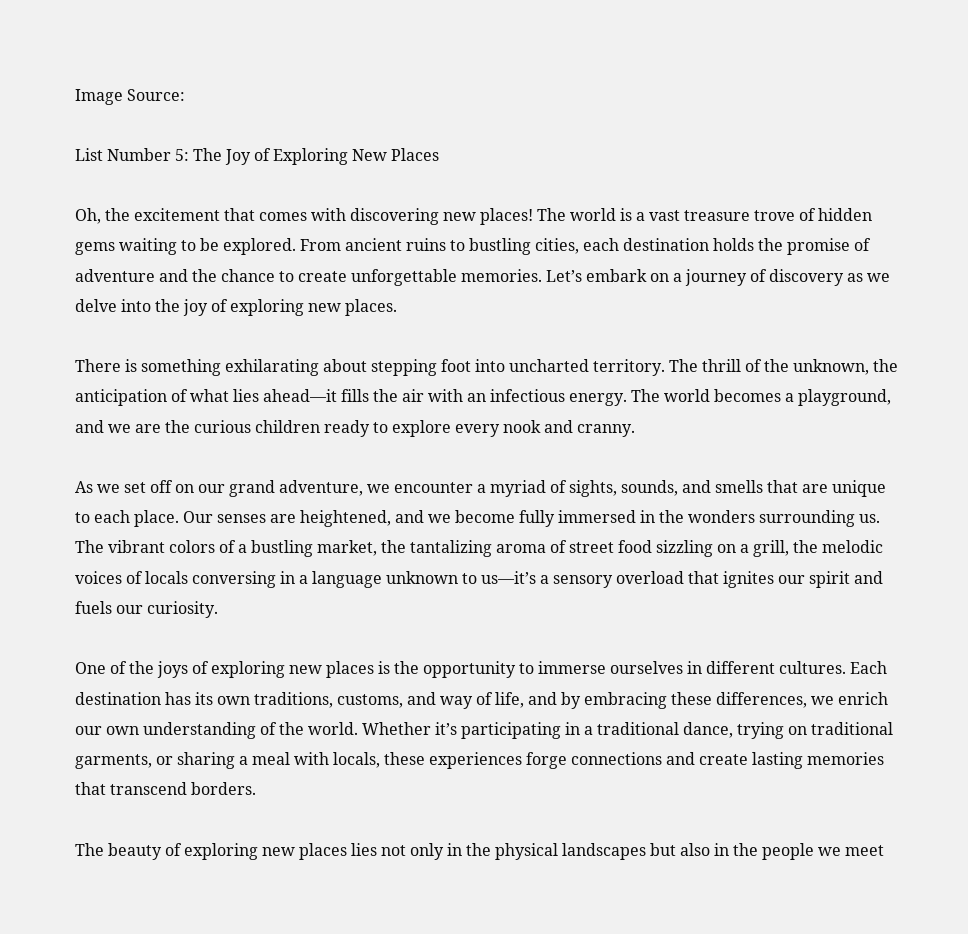Image Source:

List Number 5: The Joy of Exploring New Places

Oh, the excitement that comes with discovering new places! The world is a vast treasure trove of hidden gems waiting to be explored. From ancient ruins to bustling cities, each destination holds the promise of adventure and the chance to create unforgettable memories. Let’s embark on a journey of discovery as we delve into the joy of exploring new places.

There is something exhilarating about stepping foot into uncharted territory. The thrill of the unknown, the anticipation of what lies ahead—it fills the air with an infectious energy. The world becomes a playground, and we are the curious children ready to explore every nook and cranny.

As we set off on our grand adventure, we encounter a myriad of sights, sounds, and smells that are unique to each place. Our senses are heightened, and we become fully immersed in the wonders surrounding us. The vibrant colors of a bustling market, the tantalizing aroma of street food sizzling on a grill, the melodic voices of locals conversing in a language unknown to us—it’s a sensory overload that ignites our spirit and fuels our curiosity.

One of the joys of exploring new places is the opportunity to immerse ourselves in different cultures. Each destination has its own traditions, customs, and way of life, and by embracing these differences, we enrich our own understanding of the world. Whether it’s participating in a traditional dance, trying on traditional garments, or sharing a meal with locals, these experiences forge connections and create lasting memories that transcend borders.

The beauty of exploring new places lies not only in the physical landscapes but also in the people we meet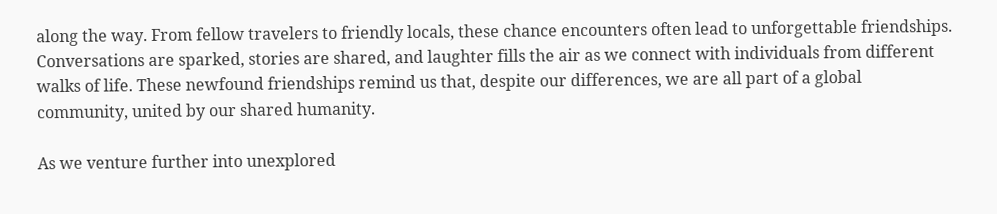along the way. From fellow travelers to friendly locals, these chance encounters often lead to unforgettable friendships. Conversations are sparked, stories are shared, and laughter fills the air as we connect with individuals from different walks of life. These newfound friendships remind us that, despite our differences, we are all part of a global community, united by our shared humanity.

As we venture further into unexplored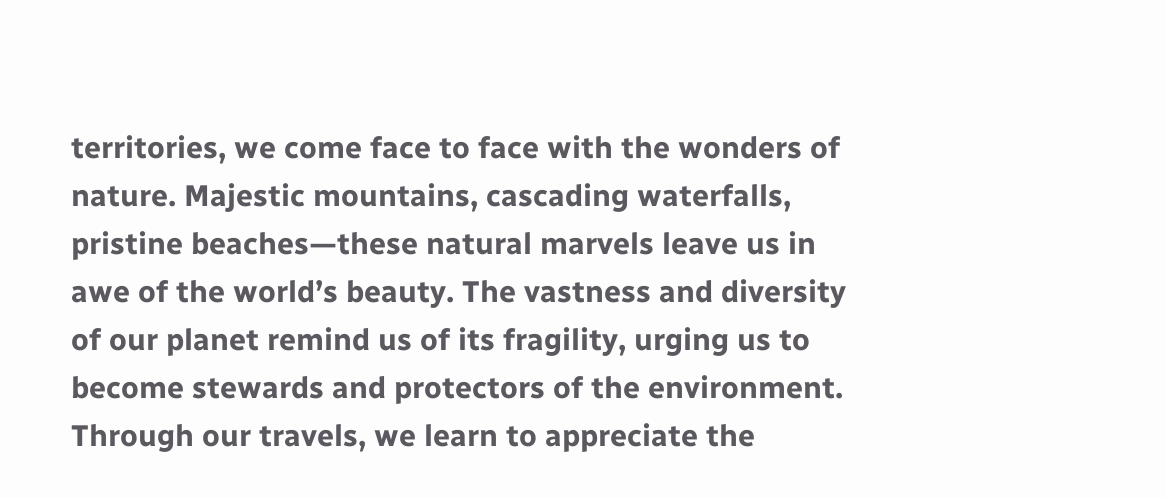territories, we come face to face with the wonders of nature. Majestic mountains, cascading waterfalls, pristine beaches—these natural marvels leave us in awe of the world’s beauty. The vastness and diversity of our planet remind us of its fragility, urging us to become stewards and protectors of the environment. Through our travels, we learn to appreciate the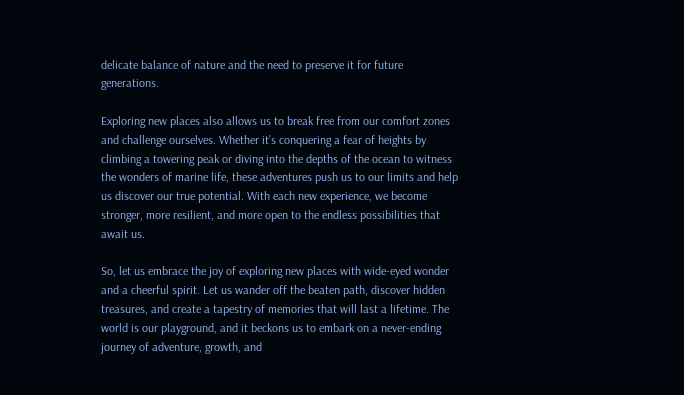delicate balance of nature and the need to preserve it for future generations.

Exploring new places also allows us to break free from our comfort zones and challenge ourselves. Whether it’s conquering a fear of heights by climbing a towering peak or diving into the depths of the ocean to witness the wonders of marine life, these adventures push us to our limits and help us discover our true potential. With each new experience, we become stronger, more resilient, and more open to the endless possibilities that await us.

So, let us embrace the joy of exploring new places with wide-eyed wonder and a cheerful spirit. Let us wander off the beaten path, discover hidden treasures, and create a tapestry of memories that will last a lifetime. The world is our playground, and it beckons us to embark on a never-ending journey of adventure, growth, and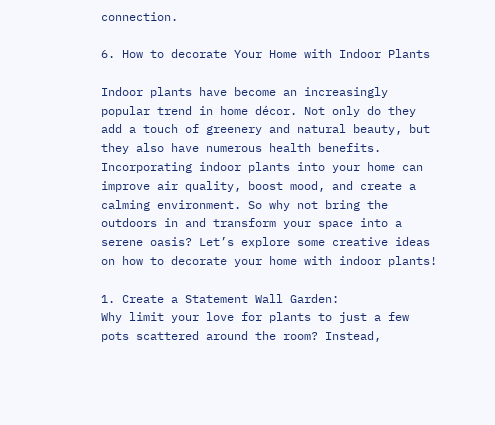connection.

6. How to decorate Your Home with Indoor Plants

Indoor plants have become an increasingly popular trend in home décor. Not only do they add a touch of greenery and natural beauty, but they also have numerous health benefits. Incorporating indoor plants into your home can improve air quality, boost mood, and create a calming environment. So why not bring the outdoors in and transform your space into a serene oasis? Let’s explore some creative ideas on how to decorate your home with indoor plants!

1. Create a Statement Wall Garden:
Why limit your love for plants to just a few pots scattered around the room? Instead,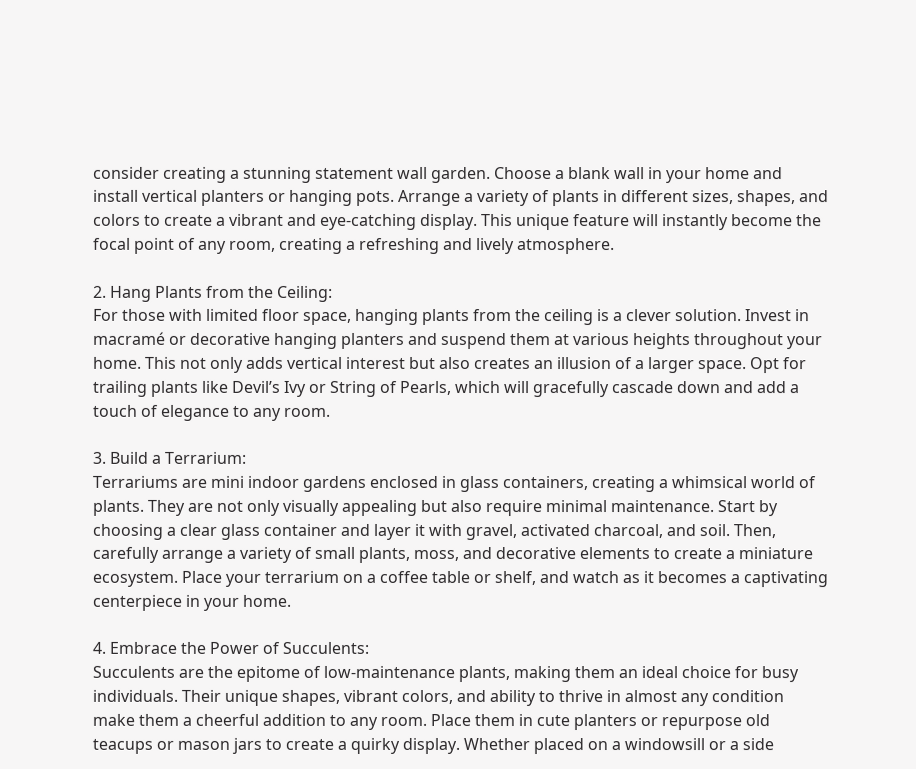consider creating a stunning statement wall garden. Choose a blank wall in your home and install vertical planters or hanging pots. Arrange a variety of plants in different sizes, shapes, and colors to create a vibrant and eye-catching display. This unique feature will instantly become the focal point of any room, creating a refreshing and lively atmosphere.

2. Hang Plants from the Ceiling:
For those with limited floor space, hanging plants from the ceiling is a clever solution. Invest in macramé or decorative hanging planters and suspend them at various heights throughout your home. This not only adds vertical interest but also creates an illusion of a larger space. Opt for trailing plants like Devil’s Ivy or String of Pearls, which will gracefully cascade down and add a touch of elegance to any room.

3. Build a Terrarium:
Terrariums are mini indoor gardens enclosed in glass containers, creating a whimsical world of plants. They are not only visually appealing but also require minimal maintenance. Start by choosing a clear glass container and layer it with gravel, activated charcoal, and soil. Then, carefully arrange a variety of small plants, moss, and decorative elements to create a miniature ecosystem. Place your terrarium on a coffee table or shelf, and watch as it becomes a captivating centerpiece in your home.

4. Embrace the Power of Succulents:
Succulents are the epitome of low-maintenance plants, making them an ideal choice for busy individuals. Their unique shapes, vibrant colors, and ability to thrive in almost any condition make them a cheerful addition to any room. Place them in cute planters or repurpose old teacups or mason jars to create a quirky display. Whether placed on a windowsill or a side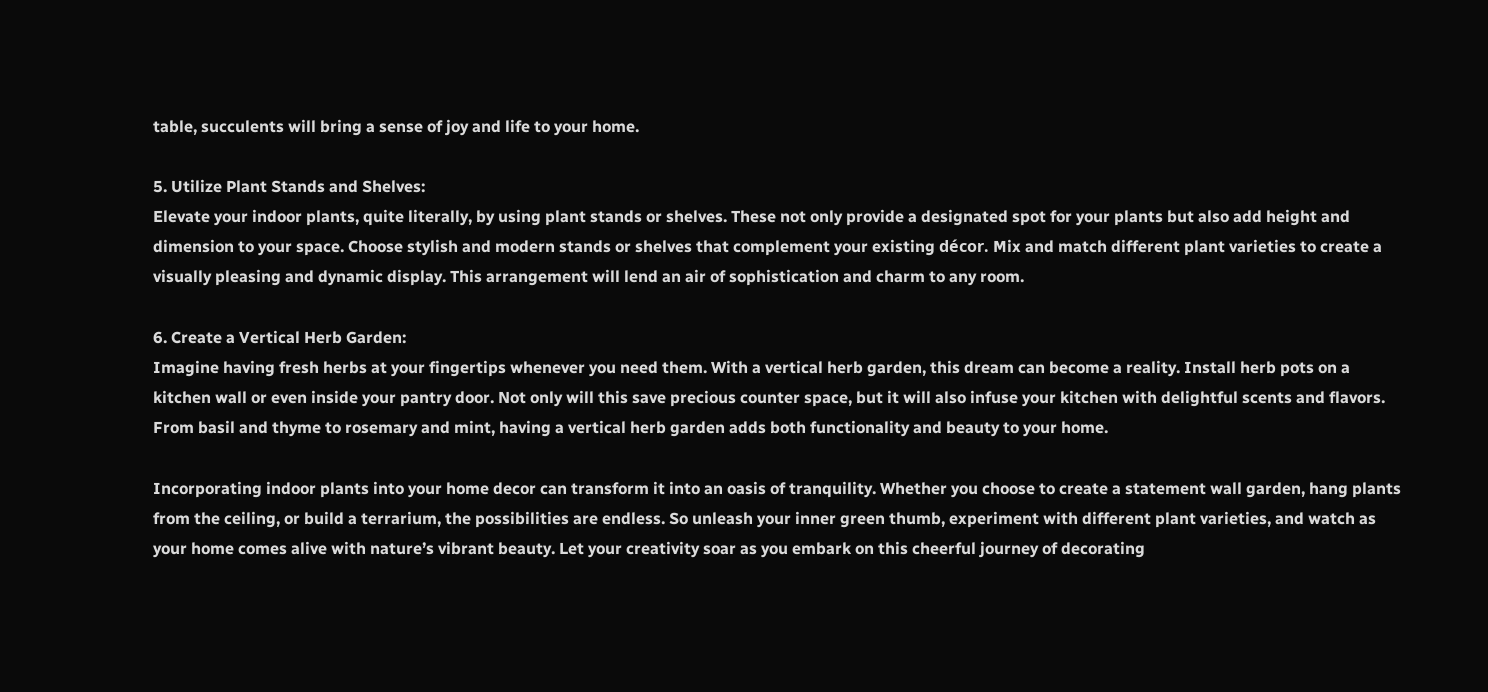table, succulents will bring a sense of joy and life to your home.

5. Utilize Plant Stands and Shelves:
Elevate your indoor plants, quite literally, by using plant stands or shelves. These not only provide a designated spot for your plants but also add height and dimension to your space. Choose stylish and modern stands or shelves that complement your existing décor. Mix and match different plant varieties to create a visually pleasing and dynamic display. This arrangement will lend an air of sophistication and charm to any room.

6. Create a Vertical Herb Garden:
Imagine having fresh herbs at your fingertips whenever you need them. With a vertical herb garden, this dream can become a reality. Install herb pots on a kitchen wall or even inside your pantry door. Not only will this save precious counter space, but it will also infuse your kitchen with delightful scents and flavors. From basil and thyme to rosemary and mint, having a vertical herb garden adds both functionality and beauty to your home.

Incorporating indoor plants into your home decor can transform it into an oasis of tranquility. Whether you choose to create a statement wall garden, hang plants from the ceiling, or build a terrarium, the possibilities are endless. So unleash your inner green thumb, experiment with different plant varieties, and watch as your home comes alive with nature’s vibrant beauty. Let your creativity soar as you embark on this cheerful journey of decorating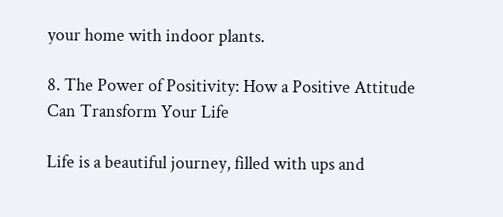your home with indoor plants.

8. The Power of Positivity: How a Positive Attitude Can Transform Your Life

Life is a beautiful journey, filled with ups and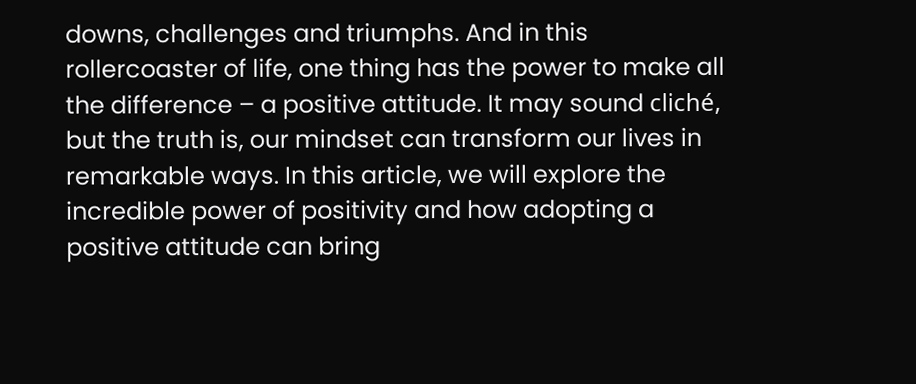downs, challenges and triumphs. And in this rollercoaster of life, one thing has the power to make all the difference – a positive attitude. It may sound cliché, but the truth is, our mindset can transform our lives in remarkable ways. In this article, we will explore the incredible power of positivity and how adopting a positive attitude can bring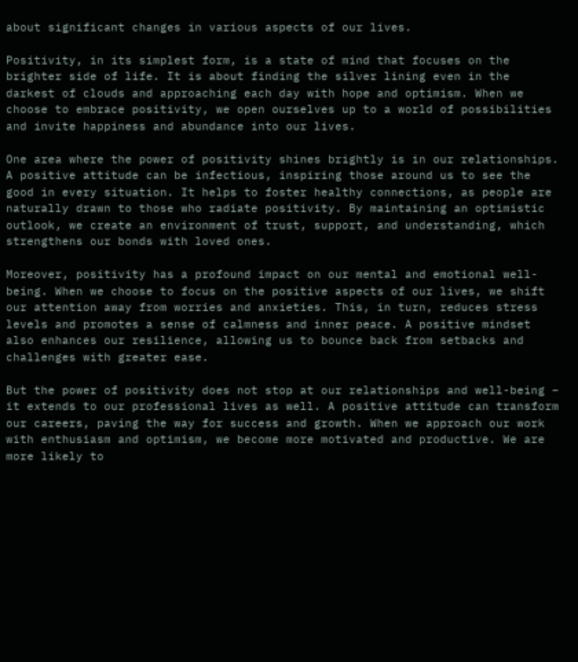about significant changes in various aspects of our lives.

Positivity, in its simplest form, is a state of mind that focuses on the brighter side of life. It is about finding the silver lining even in the darkest of clouds and approaching each day with hope and optimism. When we choose to embrace positivity, we open ourselves up to a world of possibilities and invite happiness and abundance into our lives.

One area where the power of positivity shines brightly is in our relationships. A positive attitude can be infectious, inspiring those around us to see the good in every situation. It helps to foster healthy connections, as people are naturally drawn to those who radiate positivity. By maintaining an optimistic outlook, we create an environment of trust, support, and understanding, which strengthens our bonds with loved ones.

Moreover, positivity has a profound impact on our mental and emotional well-being. When we choose to focus on the positive aspects of our lives, we shift our attention away from worries and anxieties. This, in turn, reduces stress levels and promotes a sense of calmness and inner peace. A positive mindset also enhances our resilience, allowing us to bounce back from setbacks and challenges with greater ease.

But the power of positivity does not stop at our relationships and well-being – it extends to our professional lives as well. A positive attitude can transform our careers, paving the way for success and growth. When we approach our work with enthusiasm and optimism, we become more motivated and productive. We are more likely to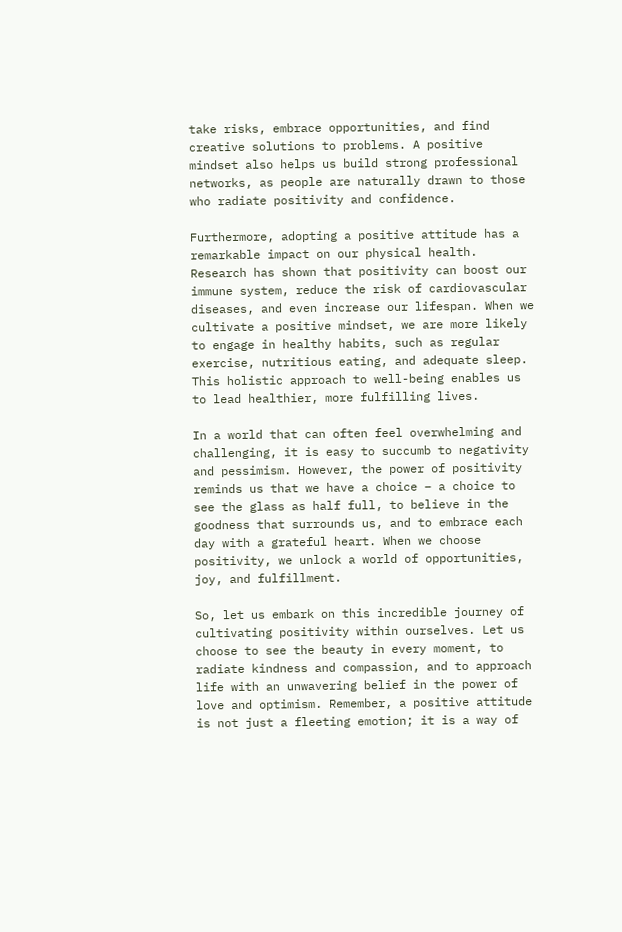take risks, embrace opportunities, and find creative solutions to problems. A positive mindset also helps us build strong professional networks, as people are naturally drawn to those who radiate positivity and confidence.

Furthermore, adopting a positive attitude has a remarkable impact on our physical health. Research has shown that positivity can boost our immune system, reduce the risk of cardiovascular diseases, and even increase our lifespan. When we cultivate a positive mindset, we are more likely to engage in healthy habits, such as regular exercise, nutritious eating, and adequate sleep. This holistic approach to well-being enables us to lead healthier, more fulfilling lives.

In a world that can often feel overwhelming and challenging, it is easy to succumb to negativity and pessimism. However, the power of positivity reminds us that we have a choice – a choice to see the glass as half full, to believe in the goodness that surrounds us, and to embrace each day with a grateful heart. When we choose positivity, we unlock a world of opportunities, joy, and fulfillment.

So, let us embark on this incredible journey of cultivating positivity within ourselves. Let us choose to see the beauty in every moment, to radiate kindness and compassion, and to approach life with an unwavering belief in the power of love and optimism. Remember, a positive attitude is not just a fleeting emotion; it is a way of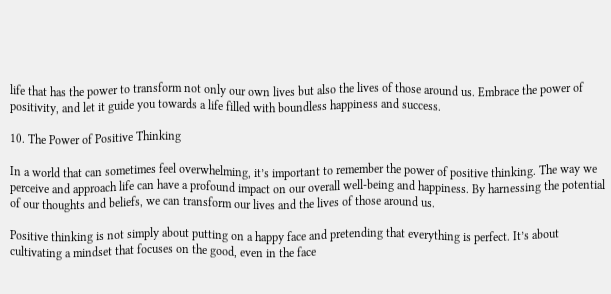life that has the power to transform not only our own lives but also the lives of those around us. Embrace the power of positivity, and let it guide you towards a life filled with boundless happiness and success.

10. The Power of Positive Thinking

In a world that can sometimes feel overwhelming, it’s important to remember the power of positive thinking. The way we perceive and approach life can have a profound impact on our overall well-being and happiness. By harnessing the potential of our thoughts and beliefs, we can transform our lives and the lives of those around us.

Positive thinking is not simply about putting on a happy face and pretending that everything is perfect. It’s about cultivating a mindset that focuses on the good, even in the face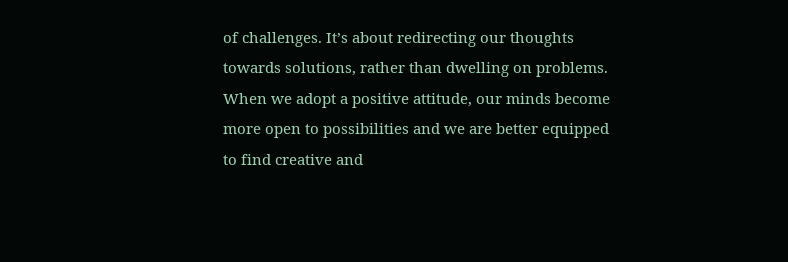of challenges. It’s about redirecting our thoughts towards solutions, rather than dwelling on problems. When we adopt a positive attitude, our minds become more open to possibilities and we are better equipped to find creative and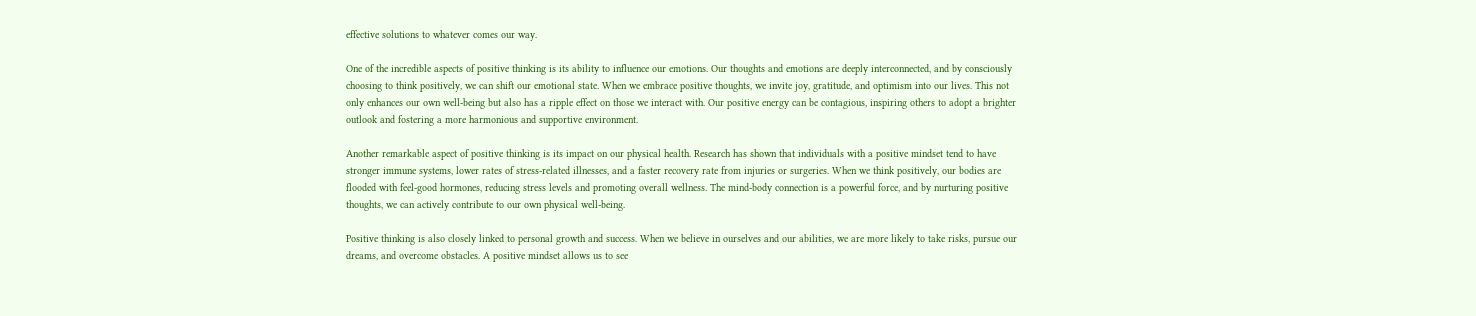effective solutions to whatever comes our way.

One of the incredible aspects of positive thinking is its ability to influence our emotions. Our thoughts and emotions are deeply interconnected, and by consciously choosing to think positively, we can shift our emotional state. When we embrace positive thoughts, we invite joy, gratitude, and optimism into our lives. This not only enhances our own well-being but also has a ripple effect on those we interact with. Our positive energy can be contagious, inspiring others to adopt a brighter outlook and fostering a more harmonious and supportive environment.

Another remarkable aspect of positive thinking is its impact on our physical health. Research has shown that individuals with a positive mindset tend to have stronger immune systems, lower rates of stress-related illnesses, and a faster recovery rate from injuries or surgeries. When we think positively, our bodies are flooded with feel-good hormones, reducing stress levels and promoting overall wellness. The mind-body connection is a powerful force, and by nurturing positive thoughts, we can actively contribute to our own physical well-being.

Positive thinking is also closely linked to personal growth and success. When we believe in ourselves and our abilities, we are more likely to take risks, pursue our dreams, and overcome obstacles. A positive mindset allows us to see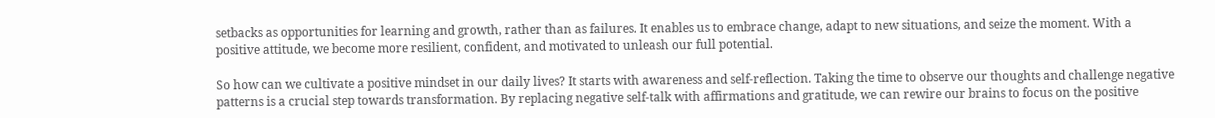setbacks as opportunities for learning and growth, rather than as failures. It enables us to embrace change, adapt to new situations, and seize the moment. With a positive attitude, we become more resilient, confident, and motivated to unleash our full potential.

So how can we cultivate a positive mindset in our daily lives? It starts with awareness and self-reflection. Taking the time to observe our thoughts and challenge negative patterns is a crucial step towards transformation. By replacing negative self-talk with affirmations and gratitude, we can rewire our brains to focus on the positive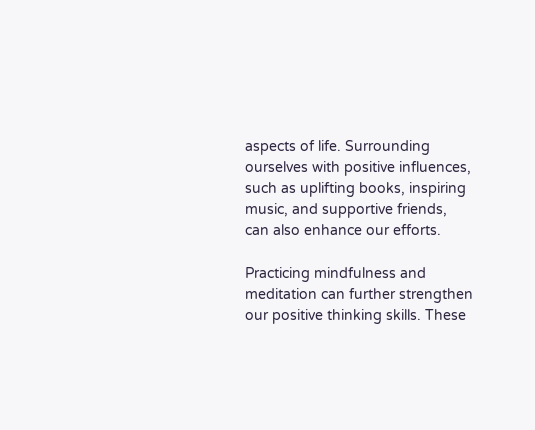aspects of life. Surrounding ourselves with positive influences, such as uplifting books, inspiring music, and supportive friends, can also enhance our efforts.

Practicing mindfulness and meditation can further strengthen our positive thinking skills. These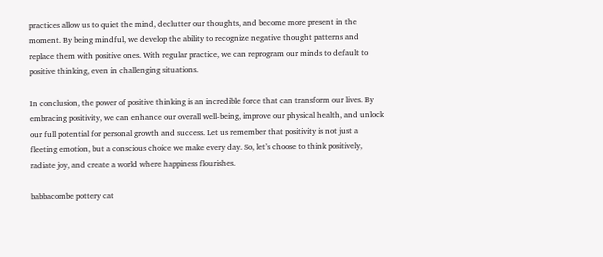practices allow us to quiet the mind, declutter our thoughts, and become more present in the moment. By being mindful, we develop the ability to recognize negative thought patterns and replace them with positive ones. With regular practice, we can reprogram our minds to default to positive thinking, even in challenging situations.

In conclusion, the power of positive thinking is an incredible force that can transform our lives. By embracing positivity, we can enhance our overall well-being, improve our physical health, and unlock our full potential for personal growth and success. Let us remember that positivity is not just a fleeting emotion, but a conscious choice we make every day. So, let’s choose to think positively, radiate joy, and create a world where happiness flourishes.

babbacombe pottery cat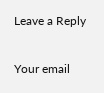Leave a Reply

Your email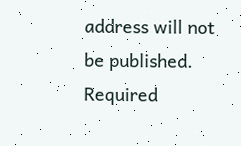address will not be published. Required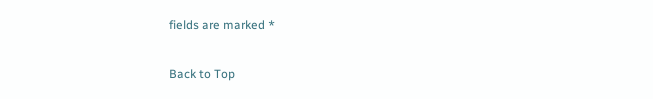fields are marked *

Back to Top